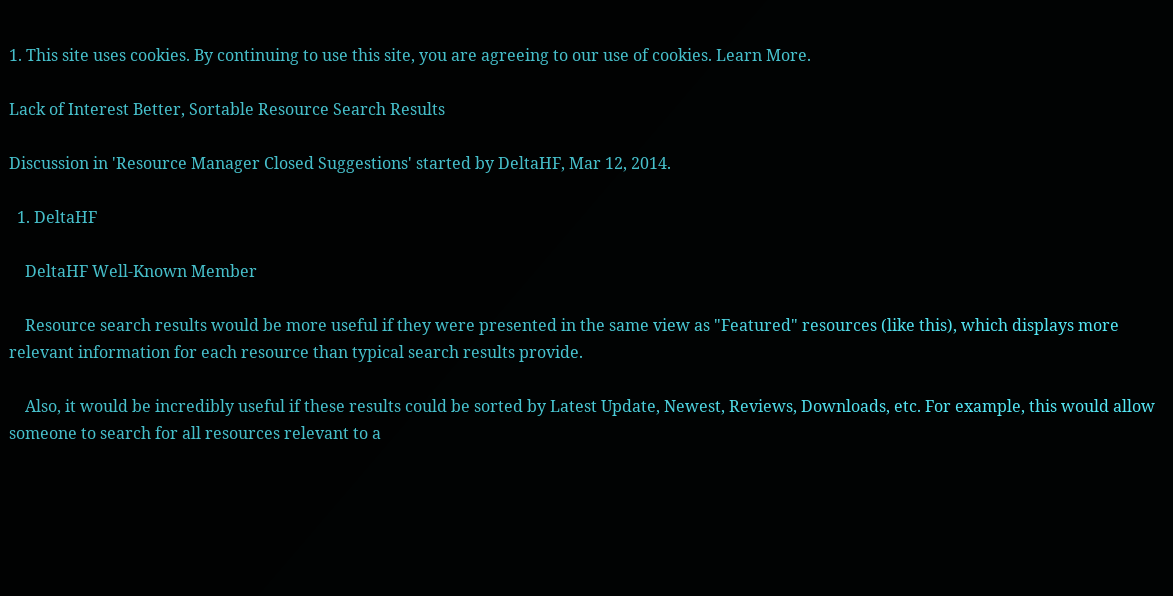1. This site uses cookies. By continuing to use this site, you are agreeing to our use of cookies. Learn More.

Lack of Interest Better, Sortable Resource Search Results

Discussion in 'Resource Manager Closed Suggestions' started by DeltaHF, Mar 12, 2014.

  1. DeltaHF

    DeltaHF Well-Known Member

    Resource search results would be more useful if they were presented in the same view as "Featured" resources (like this), which displays more relevant information for each resource than typical search results provide.

    Also, it would be incredibly useful if these results could be sorted by Latest Update, Newest, Reviews, Downloads, etc. For example, this would allow someone to search for all resources relevant to a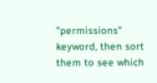"permissions" keyword, then sort them to see which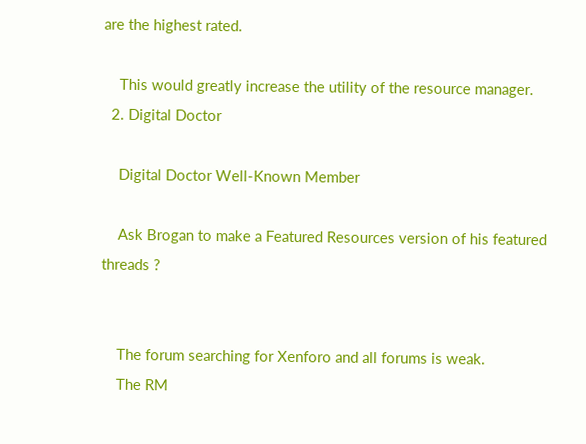are the highest rated.

    This would greatly increase the utility of the resource manager.
  2. Digital Doctor

    Digital Doctor Well-Known Member

    Ask Brogan to make a Featured Resources version of his featured threads ?


    The forum searching for Xenforo and all forums is weak.
    The RM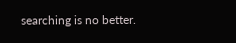searching is no better.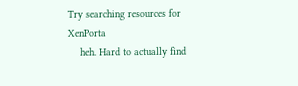Try searching resources for XenPorta
    heh. Hard to actually find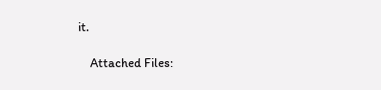it.

    Attached Files: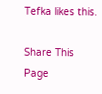Tefka likes this.

Share This Page